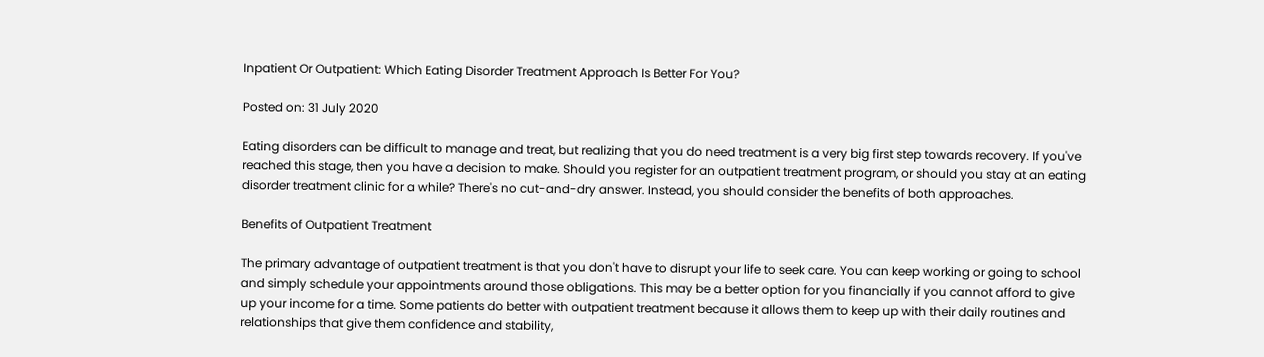Inpatient Or Outpatient: Which Eating Disorder Treatment Approach Is Better For You?

Posted on: 31 July 2020

Eating disorders can be difficult to manage and treat, but realizing that you do need treatment is a very big first step towards recovery. If you've reached this stage, then you have a decision to make. Should you register for an outpatient treatment program, or should you stay at an eating disorder treatment clinic for a while? There's no cut-and-dry answer. Instead, you should consider the benefits of both approaches.

Benefits of Outpatient Treatment

The primary advantage of outpatient treatment is that you don't have to disrupt your life to seek care. You can keep working or going to school and simply schedule your appointments around those obligations. This may be a better option for you financially if you cannot afford to give up your income for a time. Some patients do better with outpatient treatment because it allows them to keep up with their daily routines and relationships that give them confidence and stability,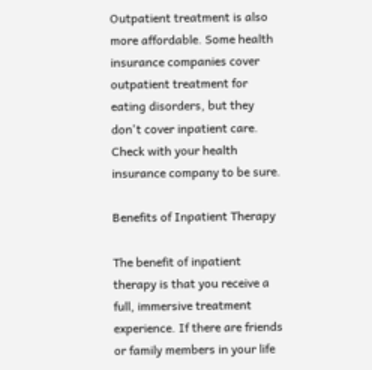Outpatient treatment is also more affordable. Some health insurance companies cover outpatient treatment for eating disorders, but they don't cover inpatient care. Check with your health insurance company to be sure.

Benefits of Inpatient Therapy

The benefit of inpatient therapy is that you receive a full, immersive treatment experience. If there are friends or family members in your life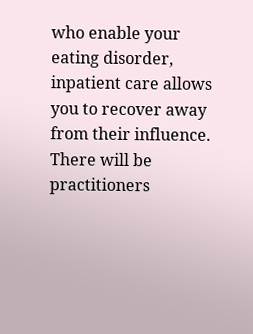who enable your eating disorder, inpatient care allows you to recover away from their influence. There will be practitioners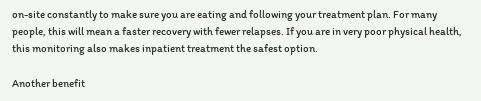on-site constantly to make sure you are eating and following your treatment plan. For many people, this will mean a faster recovery with fewer relapses. If you are in very poor physical health, this monitoring also makes inpatient treatment the safest option.

Another benefit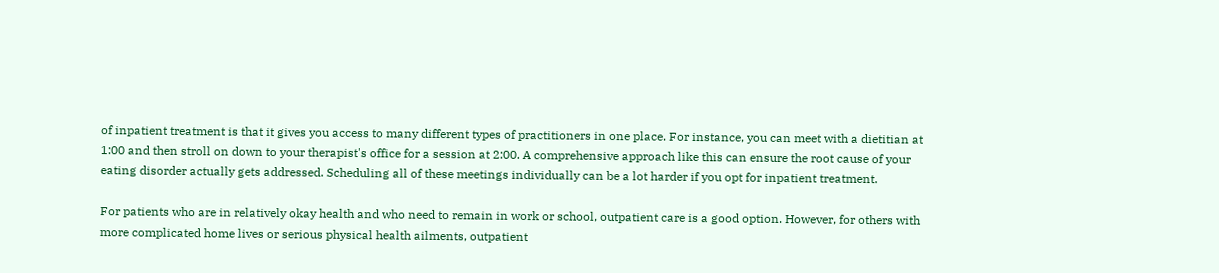of inpatient treatment is that it gives you access to many different types of practitioners in one place. For instance, you can meet with a dietitian at 1:00 and then stroll on down to your therapist's office for a session at 2:00. A comprehensive approach like this can ensure the root cause of your eating disorder actually gets addressed. Scheduling all of these meetings individually can be a lot harder if you opt for inpatient treatment.

For patients who are in relatively okay health and who need to remain in work or school, outpatient care is a good option. However, for others with more complicated home lives or serious physical health ailments, outpatient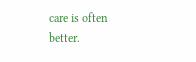care is often better.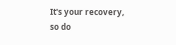It's your recovery, so do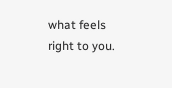what feels right to you.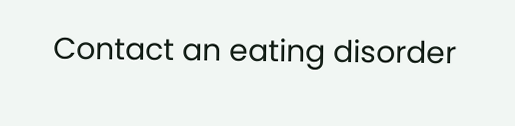Contact an eating disorder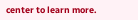center to learn more.